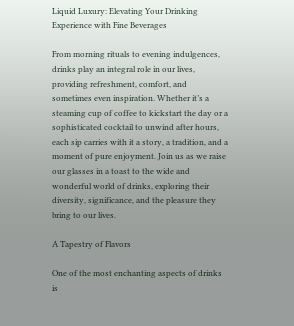Liquid Luxury: Elevating Your Drinking Experience with Fine Beverages

From morning rituals to evening indulgences, drinks play an integral role in our lives, providing refreshment, comfort, and sometimes even inspiration. Whether it’s a steaming cup of coffee to kickstart the day or a sophisticated cocktail to unwind after hours, each sip carries with it a story, a tradition, and a moment of pure enjoyment. Join us as we raise our glasses in a toast to the wide and wonderful world of drinks, exploring their diversity, significance, and the pleasure they bring to our lives.

A Tapestry of Flavors

One of the most enchanting aspects of drinks is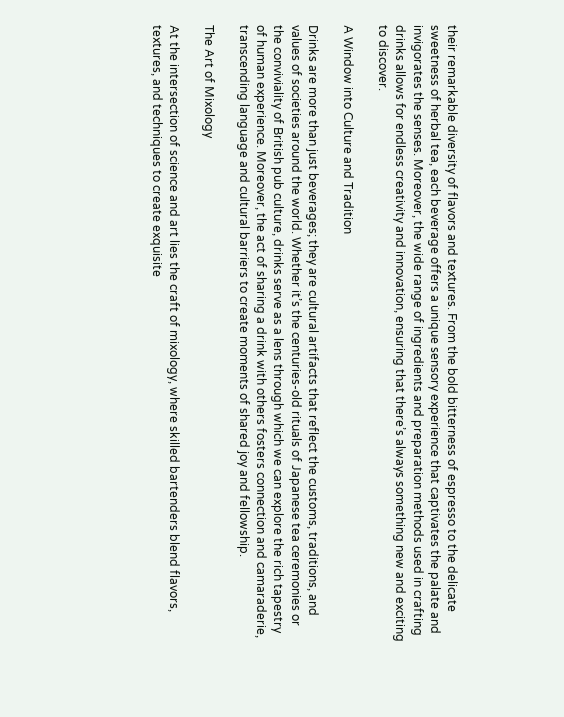their remarkable diversity of flavors and textures. From the bold bitterness of espresso to the delicate sweetness of herbal tea, each beverage offers a unique sensory experience that captivates the palate and invigorates the senses. Moreover, the wide range of ingredients and preparation methods used in crafting drinks allows for endless creativity and innovation, ensuring that there’s always something new and exciting to discover.

A Window into Culture and Tradition

Drinks are more than just beverages; they are cultural artifacts that reflect the customs, traditions, and values of societies around the world. Whether it’s the centuries-old rituals of Japanese tea ceremonies or the conviviality of British pub culture, drinks serve as a lens through which we can explore the rich tapestry of human experience. Moreover, the act of sharing a drink with others fosters connection and camaraderie, transcending language and cultural barriers to create moments of shared joy and fellowship.

The Art of Mixology

At the intersection of science and art lies the craft of mixology, where skilled bartenders blend flavors, textures, and techniques to create exquisite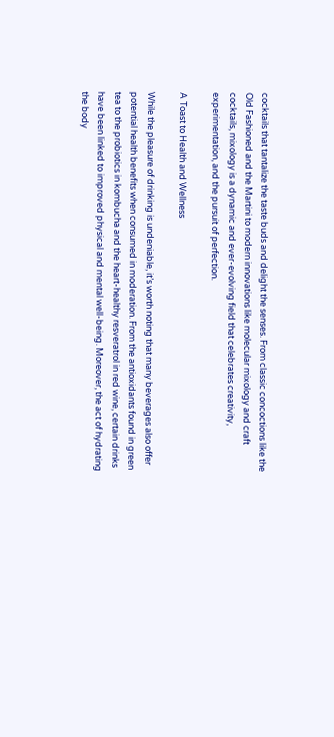cocktails that tantalize the taste buds and delight the senses. From classic concoctions like the Old Fashioned and the Martini to modern innovations like molecular mixology and craft cocktails, mixology is a dynamic and ever-evolving field that celebrates creativity, experimentation, and the pursuit of perfection.

A Toast to Health and Wellness

While the pleasure of drinking is undeniable, it’s worth noting that many beverages also offer potential health benefits when consumed in moderation. From the antioxidants found in green tea to the probiotics in kombucha and the heart-healthy resveratrol in red wine, certain drinks have been linked to improved physical and mental well-being. Moreover, the act of hydrating the body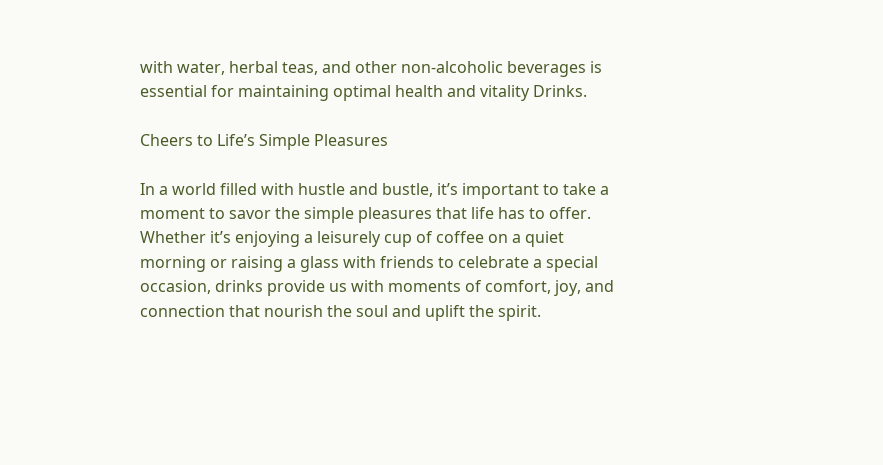with water, herbal teas, and other non-alcoholic beverages is essential for maintaining optimal health and vitality Drinks.

Cheers to Life’s Simple Pleasures

In a world filled with hustle and bustle, it’s important to take a moment to savor the simple pleasures that life has to offer. Whether it’s enjoying a leisurely cup of coffee on a quiet morning or raising a glass with friends to celebrate a special occasion, drinks provide us with moments of comfort, joy, and connection that nourish the soul and uplift the spirit.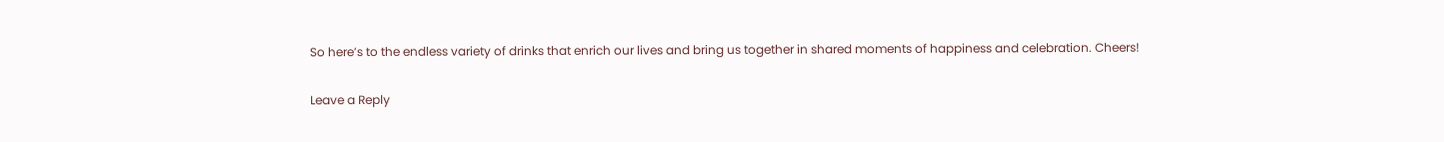So here’s to the endless variety of drinks that enrich our lives and bring us together in shared moments of happiness and celebration. Cheers!

Leave a Reply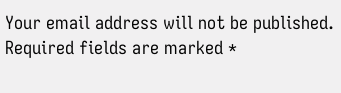Your email address will not be published. Required fields are marked *